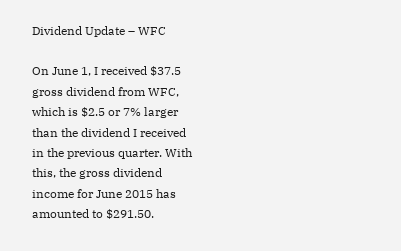Dividend Update – WFC

On June 1, I received $37.5 gross dividend from WFC, which is $2.5 or 7% larger than the dividend I received in the previous quarter. With this, the gross dividend income for June 2015 has amounted to $291.50.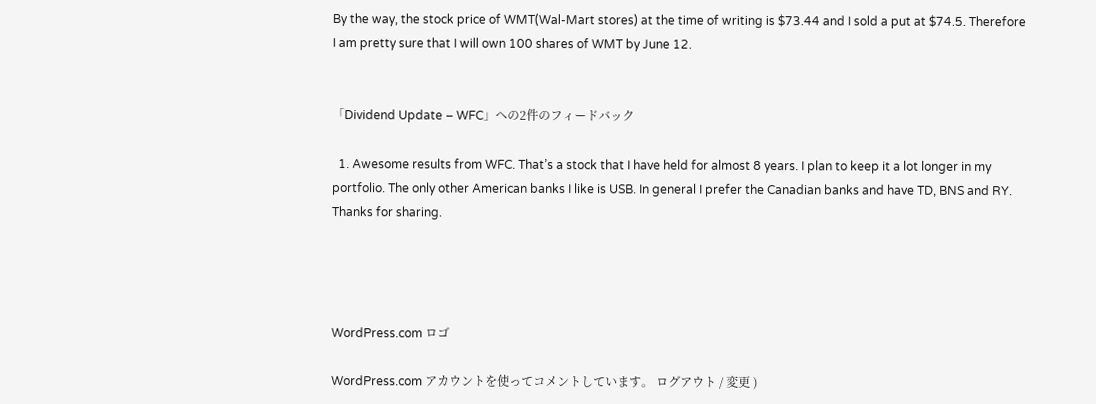By the way, the stock price of WMT(Wal-Mart stores) at the time of writing is $73.44 and I sold a put at $74.5. Therefore I am pretty sure that I will own 100 shares of WMT by June 12.


「Dividend Update – WFC」への2件のフィードバック

  1. Awesome results from WFC. That’s a stock that I have held for almost 8 years. I plan to keep it a lot longer in my portfolio. The only other American banks I like is USB. In general I prefer the Canadian banks and have TD, BNS and RY. Thanks for sharing.




WordPress.com ロゴ

WordPress.com アカウントを使ってコメントしています。 ログアウト / 変更 )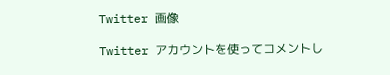Twitter 画像

Twitter アカウントを使ってコメントし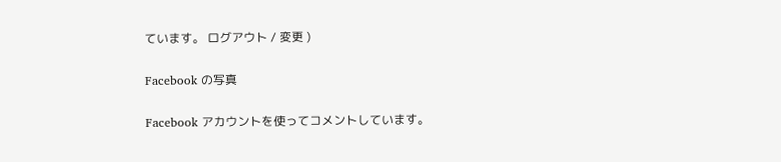ています。 ログアウト / 変更 )

Facebook の写真

Facebook アカウントを使ってコメントしています。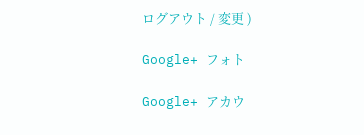ログアウト / 変更 )

Google+ フォト

Google+ アカウ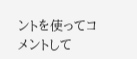ントを使ってコメントして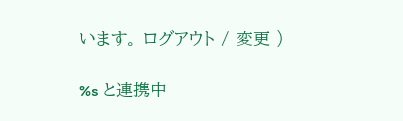います。 ログアウト / 変更 )

%s と連携中